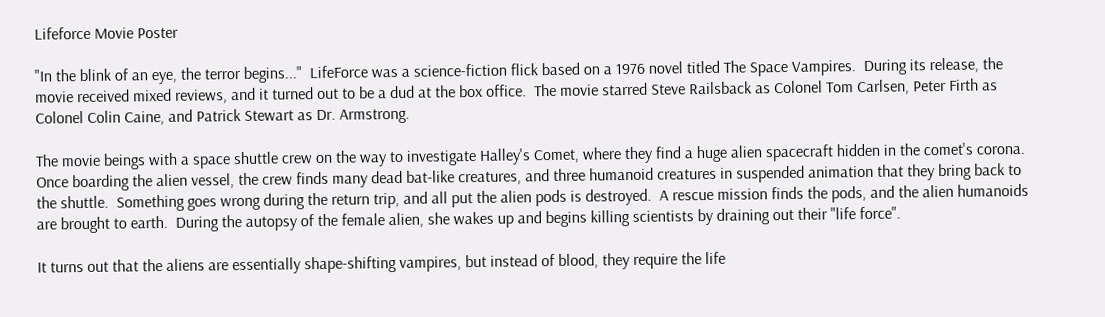Lifeforce Movie Poster

"In the blink of an eye, the terror begins..."  LifeForce was a science-fiction flick based on a 1976 novel titled The Space Vampires.  During its release, the movie received mixed reviews, and it turned out to be a dud at the box office.  The movie starred Steve Railsback as Colonel Tom Carlsen, Peter Firth as Colonel Colin Caine, and Patrick Stewart as Dr. Armstrong.

The movie beings with a space shuttle crew on the way to investigate Halley's Comet, where they find a huge alien spacecraft hidden in the comet's corona.  Once boarding the alien vessel, the crew finds many dead bat-like creatures, and three humanoid creatures in suspended animation that they bring back to the shuttle.  Something goes wrong during the return trip, and all put the alien pods is destroyed.  A rescue mission finds the pods, and the alien humanoids are brought to earth.  During the autopsy of the female alien, she wakes up and begins killing scientists by draining out their "life force".

It turns out that the aliens are essentially shape-shifting vampires, but instead of blood, they require the life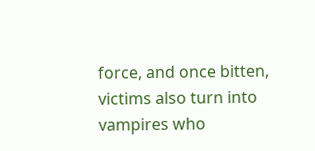force, and once bitten, victims also turn into vampires who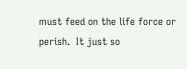must feed on the life force or perish.  It just so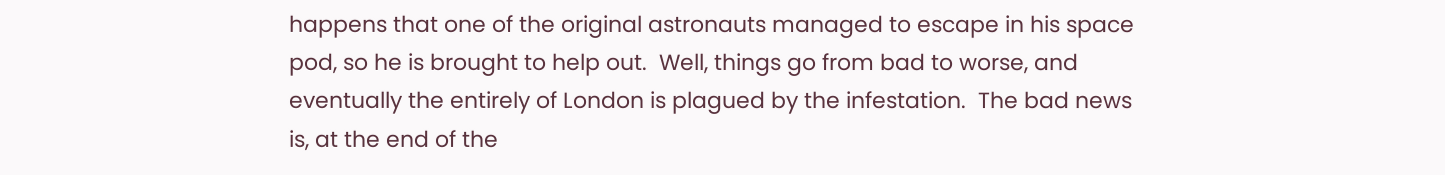happens that one of the original astronauts managed to escape in his space pod, so he is brought to help out.  Well, things go from bad to worse, and eventually the entirely of London is plagued by the infestation.  The bad news is, at the end of the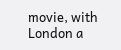movie, with London a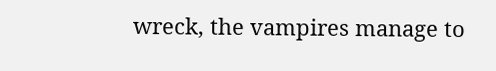wreck, the vampires manage to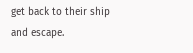get back to their ship and escape.